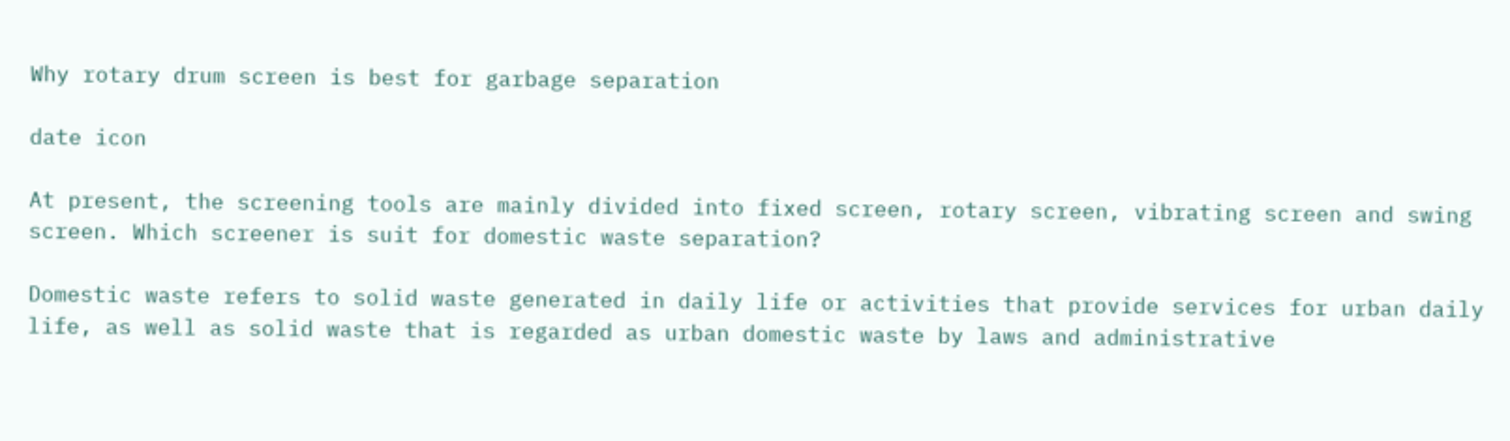Why rotary drum screen is best for garbage separation

date icon

At present, the screening tools are mainly divided into fixed screen, rotary screen, vibrating screen and swing screen. Which screener is suit for domestic waste separation?

Domestic waste refers to solid waste generated in daily life or activities that provide services for urban daily life, as well as solid waste that is regarded as urban domestic waste by laws and administrative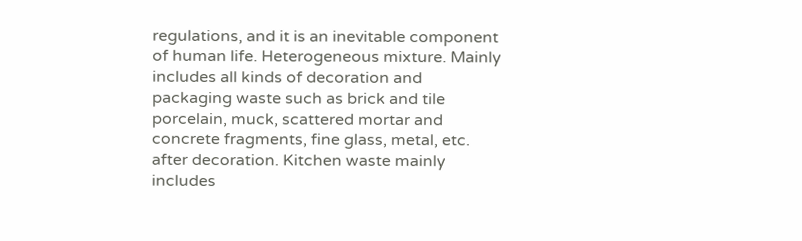regulations, and it is an inevitable component of human life. Heterogeneous mixture. Mainly includes all kinds of decoration and packaging waste such as brick and tile porcelain, muck, scattered mortar and concrete fragments, fine glass, metal, etc. after decoration. Kitchen waste mainly includes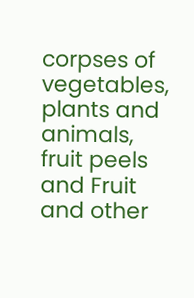corpses of vegetables, plants and animals, fruit peels and Fruit and other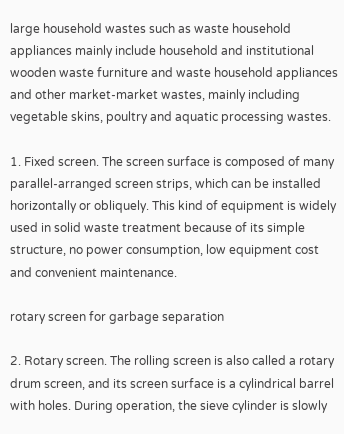large household wastes such as waste household appliances mainly include household and institutional wooden waste furniture and waste household appliances and other market-market wastes, mainly including vegetable skins, poultry and aquatic processing wastes.

1. Fixed screen. The screen surface is composed of many parallel-arranged screen strips, which can be installed horizontally or obliquely. This kind of equipment is widely used in solid waste treatment because of its simple structure, no power consumption, low equipment cost and convenient maintenance.

rotary screen for garbage separation

2. Rotary screen. The rolling screen is also called a rotary drum screen, and its screen surface is a cylindrical barrel with holes. During operation, the sieve cylinder is slowly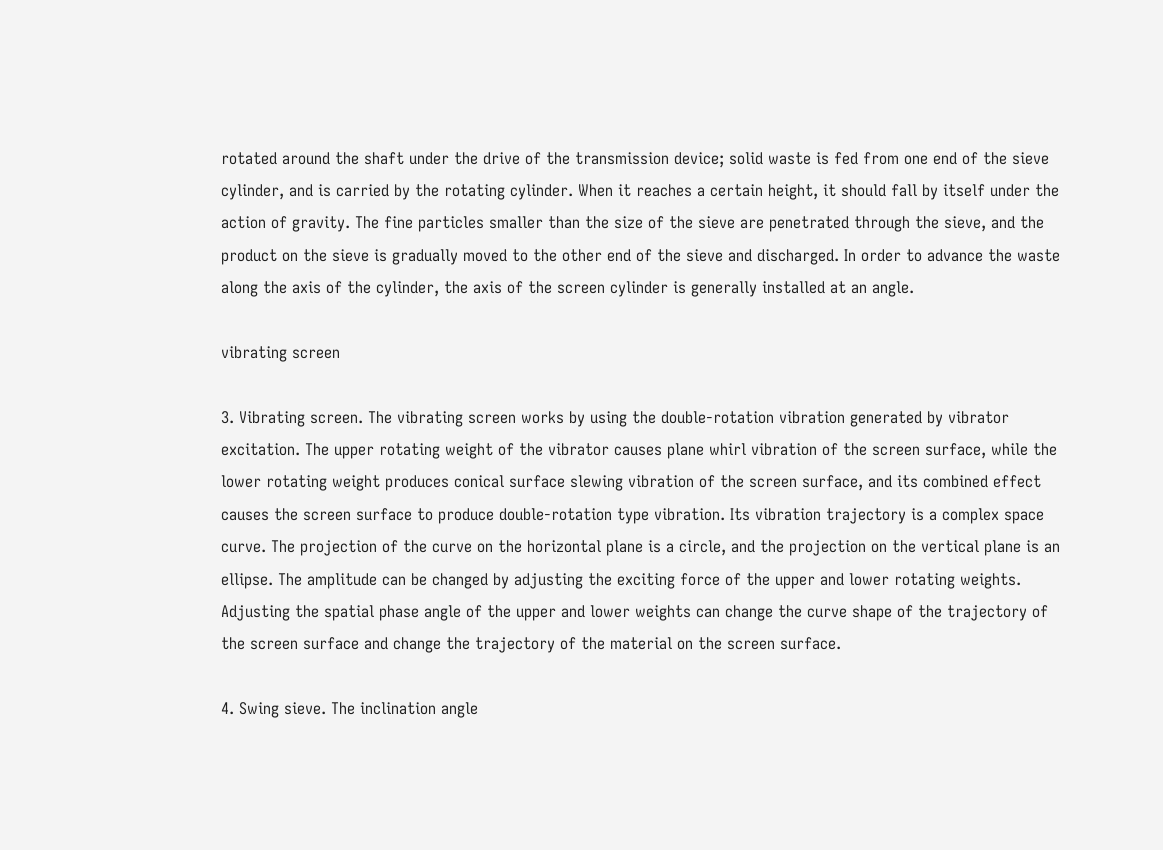rotated around the shaft under the drive of the transmission device; solid waste is fed from one end of the sieve cylinder, and is carried by the rotating cylinder. When it reaches a certain height, it should fall by itself under the action of gravity. The fine particles smaller than the size of the sieve are penetrated through the sieve, and the product on the sieve is gradually moved to the other end of the sieve and discharged. In order to advance the waste along the axis of the cylinder, the axis of the screen cylinder is generally installed at an angle.

vibrating screen

3. Vibrating screen. The vibrating screen works by using the double-rotation vibration generated by vibrator excitation. The upper rotating weight of the vibrator causes plane whirl vibration of the screen surface, while the lower rotating weight produces conical surface slewing vibration of the screen surface, and its combined effect causes the screen surface to produce double-rotation type vibration. Its vibration trajectory is a complex space curve. The projection of the curve on the horizontal plane is a circle, and the projection on the vertical plane is an ellipse. The amplitude can be changed by adjusting the exciting force of the upper and lower rotating weights. Adjusting the spatial phase angle of the upper and lower weights can change the curve shape of the trajectory of the screen surface and change the trajectory of the material on the screen surface.

4. Swing sieve. The inclination angle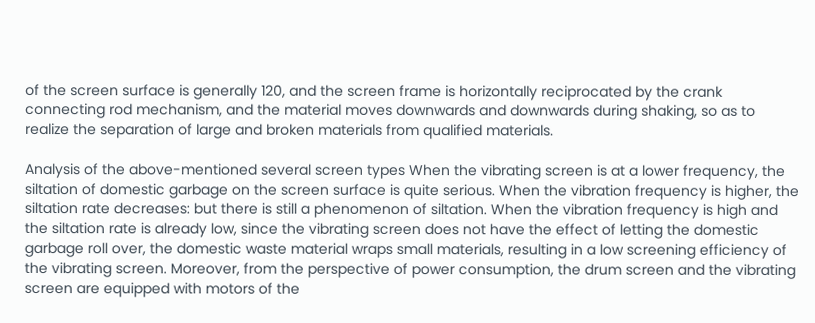of the screen surface is generally 120, and the screen frame is horizontally reciprocated by the crank connecting rod mechanism, and the material moves downwards and downwards during shaking, so as to realize the separation of large and broken materials from qualified materials.

Analysis of the above-mentioned several screen types When the vibrating screen is at a lower frequency, the siltation of domestic garbage on the screen surface is quite serious. When the vibration frequency is higher, the siltation rate decreases: but there is still a phenomenon of siltation. When the vibration frequency is high and the siltation rate is already low, since the vibrating screen does not have the effect of letting the domestic garbage roll over, the domestic waste material wraps small materials, resulting in a low screening efficiency of the vibrating screen. Moreover, from the perspective of power consumption, the drum screen and the vibrating screen are equipped with motors of the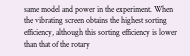same model and power in the experiment. When the vibrating screen obtains the highest sorting efficiency, although this sorting efficiency is lower than that of the rotary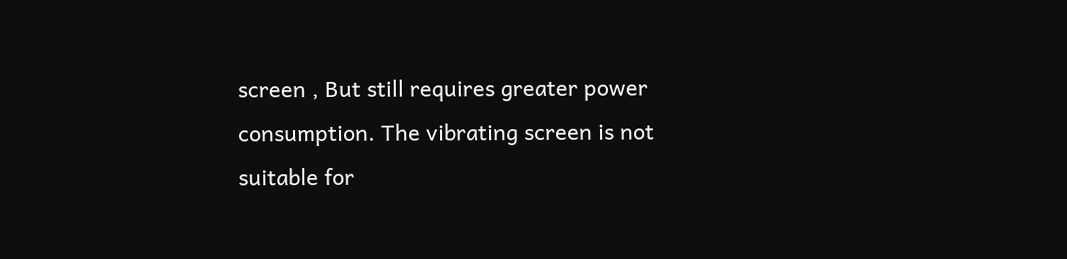screen , But still requires greater power consumption. The vibrating screen is not suitable for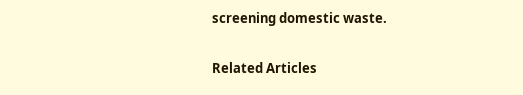screening domestic waste.

Related Articles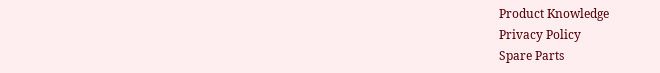Product Knowledge
Privacy Policy
Spare Parts